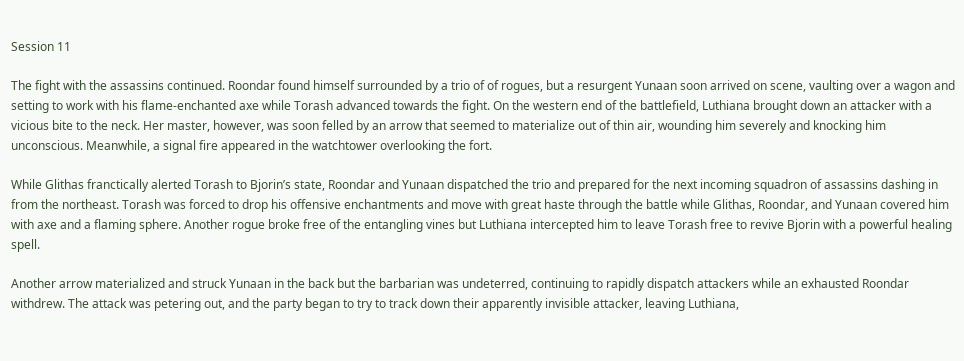Session 11

The fight with the assassins continued. Roondar found himself surrounded by a trio of of rogues, but a resurgent Yunaan soon arrived on scene, vaulting over a wagon and setting to work with his flame-enchanted axe while Torash advanced towards the fight. On the western end of the battlefield, Luthiana brought down an attacker with a vicious bite to the neck. Her master, however, was soon felled by an arrow that seemed to materialize out of thin air, wounding him severely and knocking him unconscious. Meanwhile, a signal fire appeared in the watchtower overlooking the fort.

While Glithas franctically alerted Torash to Bjorin’s state, Roondar and Yunaan dispatched the trio and prepared for the next incoming squadron of assassins dashing in from the northeast. Torash was forced to drop his offensive enchantments and move with great haste through the battle while Glithas, Roondar, and Yunaan covered him with axe and a flaming sphere. Another rogue broke free of the entangling vines but Luthiana intercepted him to leave Torash free to revive Bjorin with a powerful healing spell.

Another arrow materialized and struck Yunaan in the back but the barbarian was undeterred, continuing to rapidly dispatch attackers while an exhausted Roondar withdrew. The attack was petering out, and the party began to try to track down their apparently invisible attacker, leaving Luthiana,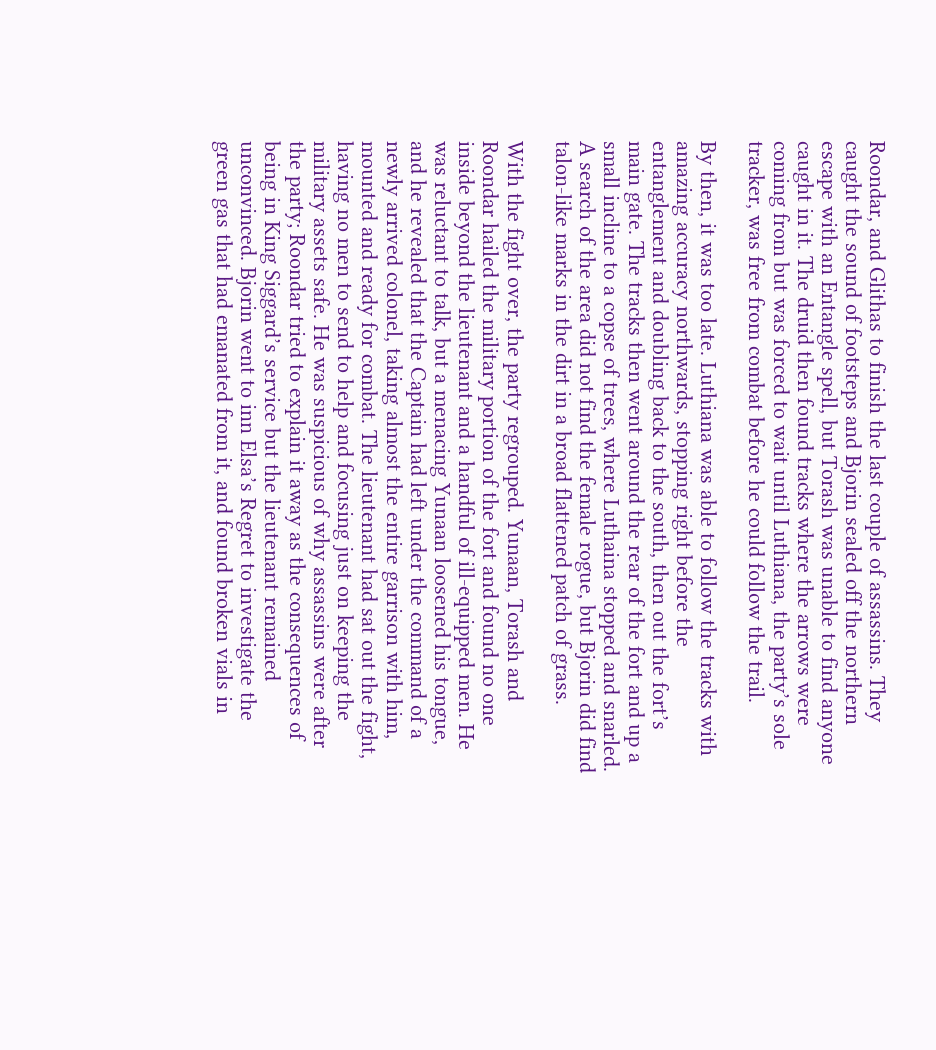Roondar, and Glithas to finish the last couple of assassins. They caught the sound of footsteps and Bjorin sealed off the northern escape with an Entangle spell, but Torash was unable to find anyone caught in it. The druid then found tracks where the arrows were coming from but was forced to wait until Luthiana, the party’s sole tracker, was free from combat before he could follow the trail.

By then, it was too late. Luthiana was able to follow the tracks with amazing accuracy northwards, stopping right before the entanglement and doubling back to the south, then out the fort’s main gate. The tracks then went around the rear of the fort and up a small incline to a copse of trees, where Luthaina stopped and snarled. A search of the area did not find the female rogue, but Bjorin did find talon-like marks in the dirt in a broad flattened patch of grass.

With the fight over, the party regrouped. Yunaan, Torash and Roondar hailed the military portion of the fort and found no one inside beyond the lieutenant and a handful of ill-equipped men. He was reluctant to talk, but a menacing Yunaan loosened his tongue, and he revealed that the Captain had left under the command of a newly arrived colonel, taking almost the entire garrison with him, mounted and ready for combat. The lieutenant had sat out the fight, having no men to send to help and focusing just on keeping the military assets safe. He was suspicious of why assassins were after the party; Roondar tried to explain it away as the consequences of being in King Siggard’s service but the lieutenant remained unconvinced. Bjorin went to inn Elsa’s Regret to investigate the green gas that had emanated from it, and found broken vials in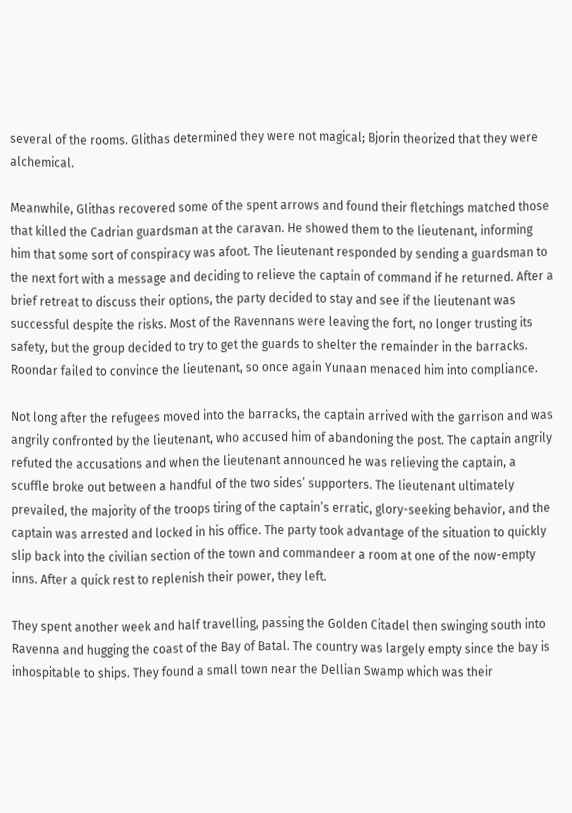several of the rooms. Glithas determined they were not magical; Bjorin theorized that they were alchemical.

Meanwhile, Glithas recovered some of the spent arrows and found their fletchings matched those that killed the Cadrian guardsman at the caravan. He showed them to the lieutenant, informing him that some sort of conspiracy was afoot. The lieutenant responded by sending a guardsman to the next fort with a message and deciding to relieve the captain of command if he returned. After a brief retreat to discuss their options, the party decided to stay and see if the lieutenant was successful despite the risks. Most of the Ravennans were leaving the fort, no longer trusting its safety, but the group decided to try to get the guards to shelter the remainder in the barracks. Roondar failed to convince the lieutenant, so once again Yunaan menaced him into compliance.

Not long after the refugees moved into the barracks, the captain arrived with the garrison and was angrily confronted by the lieutenant, who accused him of abandoning the post. The captain angrily refuted the accusations and when the lieutenant announced he was relieving the captain, a scuffle broke out between a handful of the two sides’ supporters. The lieutenant ultimately prevailed, the majority of the troops tiring of the captain’s erratic, glory-seeking behavior, and the captain was arrested and locked in his office. The party took advantage of the situation to quickly slip back into the civilian section of the town and commandeer a room at one of the now-empty inns. After a quick rest to replenish their power, they left.

They spent another week and half travelling, passing the Golden Citadel then swinging south into Ravenna and hugging the coast of the Bay of Batal. The country was largely empty since the bay is inhospitable to ships. They found a small town near the Dellian Swamp which was their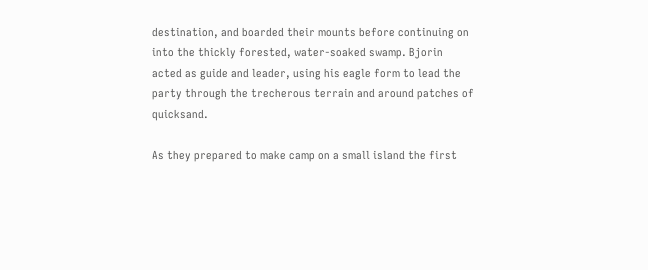destination, and boarded their mounts before continuing on into the thickly forested, water-soaked swamp. Bjorin acted as guide and leader, using his eagle form to lead the party through the trecherous terrain and around patches of quicksand.

As they prepared to make camp on a small island the first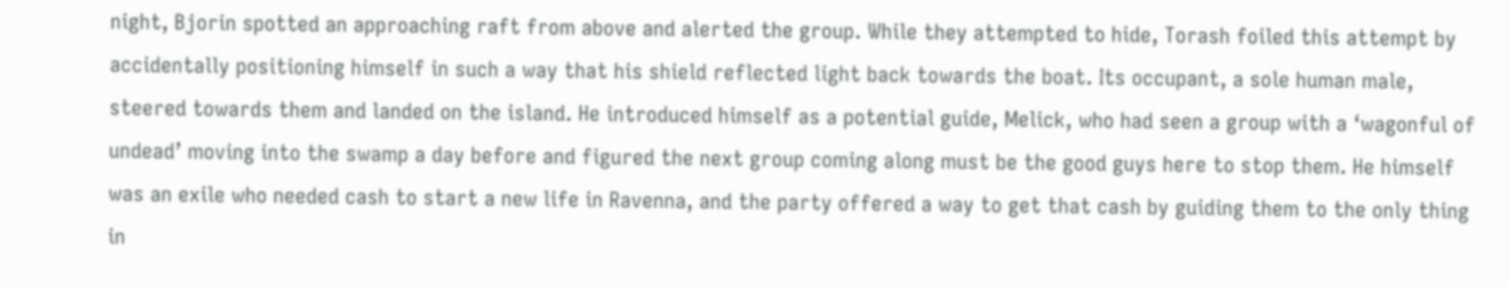night, Bjorin spotted an approaching raft from above and alerted the group. While they attempted to hide, Torash foiled this attempt by accidentally positioning himself in such a way that his shield reflected light back towards the boat. Its occupant, a sole human male, steered towards them and landed on the island. He introduced himself as a potential guide, Melick, who had seen a group with a ‘wagonful of undead’ moving into the swamp a day before and figured the next group coming along must be the good guys here to stop them. He himself was an exile who needed cash to start a new life in Ravenna, and the party offered a way to get that cash by guiding them to the only thing in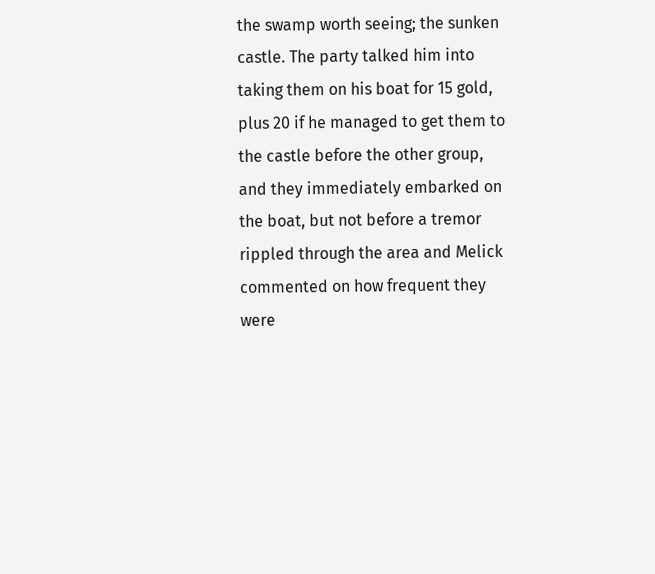the swamp worth seeing; the sunken castle. The party talked him into taking them on his boat for 15 gold, plus 20 if he managed to get them to the castle before the other group, and they immediately embarked on the boat, but not before a tremor rippled through the area and Melick commented on how frequent they were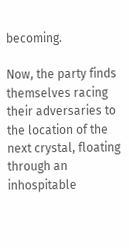becoming.

Now, the party finds themselves racing their adversaries to the location of the next crystal, floating through an inhospitable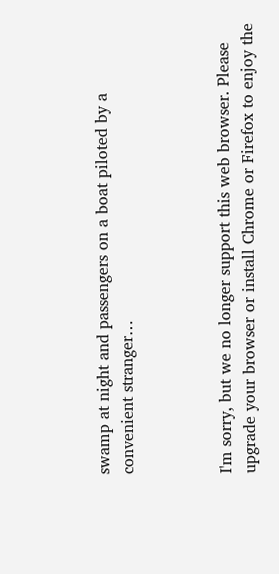swamp at night and passengers on a boat piloted by a convenient stranger…



I'm sorry, but we no longer support this web browser. Please upgrade your browser or install Chrome or Firefox to enjoy the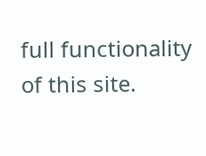full functionality of this site.